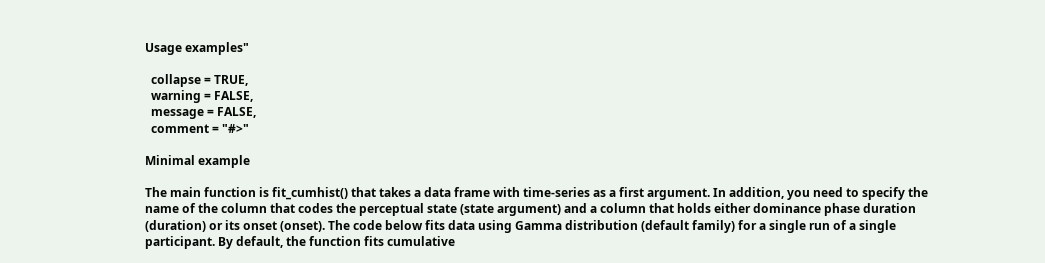Usage examples"

  collapse = TRUE,
  warning = FALSE,
  message = FALSE,
  comment = "#>"

Minimal example

The main function is fit_cumhist() that takes a data frame with time-series as a first argument. In addition, you need to specify the name of the column that codes the perceptual state (state argument) and a column that holds either dominance phase duration (duration) or its onset (onset). The code below fits data using Gamma distribution (default family) for a single run of a single participant. By default, the function fits cumulative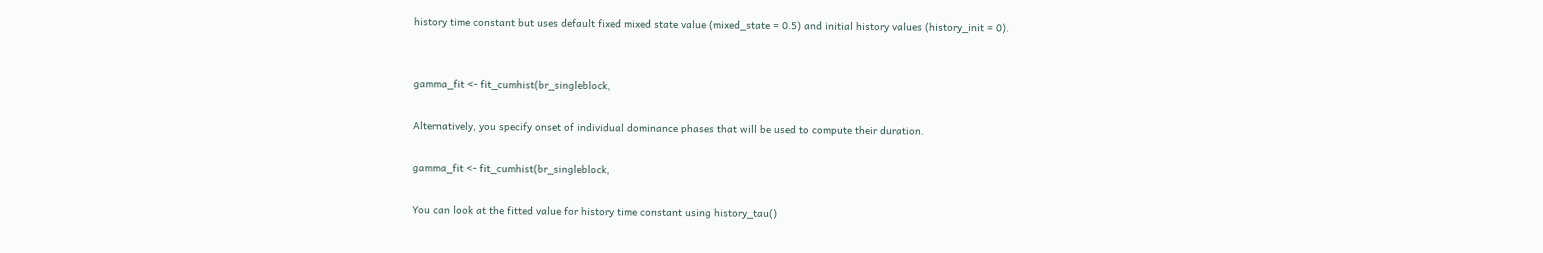history time constant but uses default fixed mixed state value (mixed_state = 0.5) and initial history values (history_init = 0).


gamma_fit <- fit_cumhist(br_singleblock,

Alternatively, you specify onset of individual dominance phases that will be used to compute their duration.

gamma_fit <- fit_cumhist(br_singleblock,

You can look at the fitted value for history time constant using history_tau()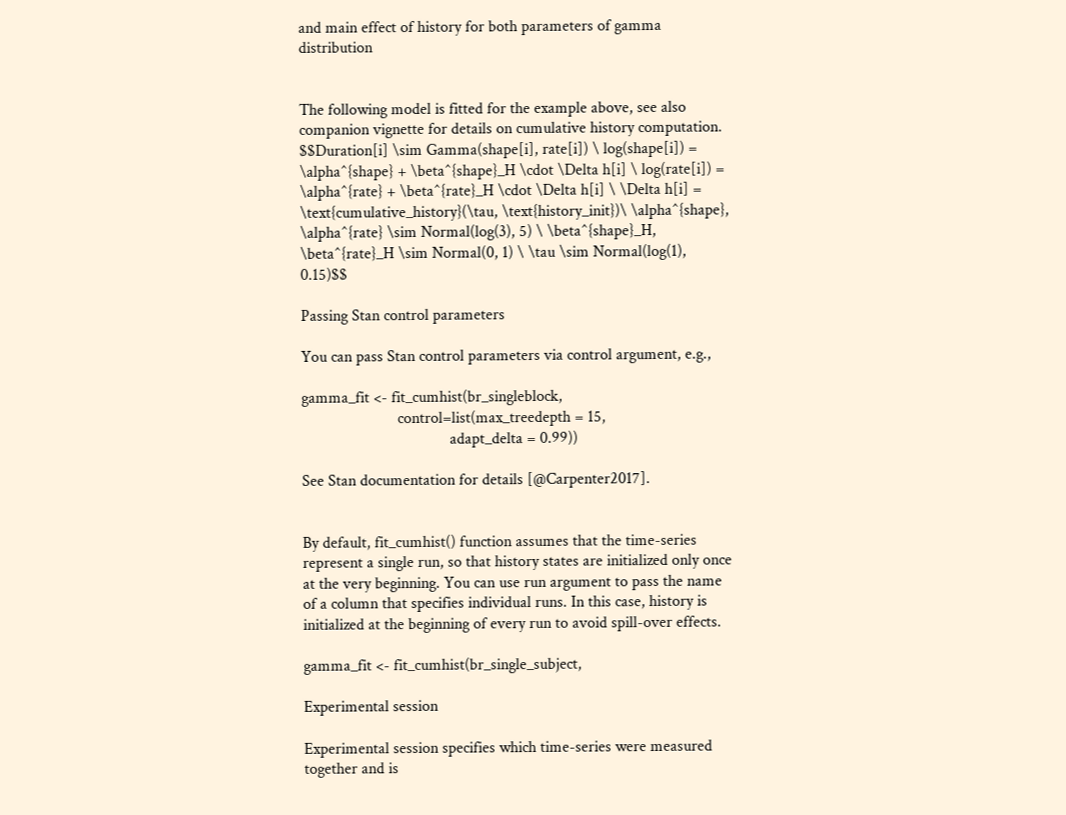and main effect of history for both parameters of gamma distribution


The following model is fitted for the example above, see also companion vignette for details on cumulative history computation. $$Duration[i] \sim Gamma(shape[i], rate[i]) \ log(shape[i]) = \alpha^{shape} + \beta^{shape}_H \cdot \Delta h[i] \ log(rate[i]) = \alpha^{rate} + \beta^{rate}_H \cdot \Delta h[i] \ \Delta h[i] = \text{cumulative_history}(\tau, \text{history_init})\ \alpha^{shape}, \alpha^{rate} \sim Normal(log(3), 5) \ \beta^{shape}_H, \beta^{rate}_H \sim Normal(0, 1) \ \tau \sim Normal(log(1), 0.15)$$

Passing Stan control parameters

You can pass Stan control parameters via control argument, e.g.,

gamma_fit <- fit_cumhist(br_singleblock,
                        control=list(max_treedepth = 15,
                                     adapt_delta = 0.99))

See Stan documentation for details [@Carpenter2017].


By default, fit_cumhist() function assumes that the time-series represent a single run, so that history states are initialized only once at the very beginning. You can use run argument to pass the name of a column that specifies individual runs. In this case, history is initialized at the beginning of every run to avoid spill-over effects.

gamma_fit <- fit_cumhist(br_single_subject,

Experimental session

Experimental session specifies which time-series were measured together and is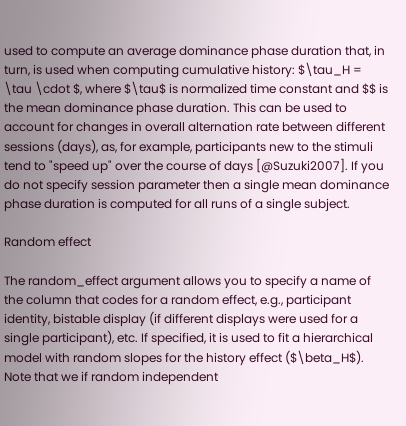used to compute an average dominance phase duration that, in turn, is used when computing cumulative history: $\tau_H = \tau \cdot $, where $\tau$ is normalized time constant and $$ is the mean dominance phase duration. This can be used to account for changes in overall alternation rate between different sessions (days), as, for example, participants new to the stimuli tend to "speed up" over the course of days [@Suzuki2007]. If you do not specify session parameter then a single mean dominance phase duration is computed for all runs of a single subject.

Random effect

The random_effect argument allows you to specify a name of the column that codes for a random effect, e.g., participant identity, bistable display (if different displays were used for a single participant), etc. If specified, it is used to fit a hierarchical model with random slopes for the history effect ($\beta_H$). Note that we if random independent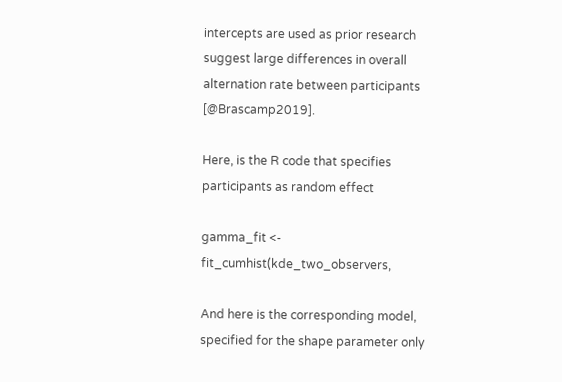intercepts are used as prior research suggest large differences in overall alternation rate between participants [@Brascamp2019].

Here, is the R code that specifies participants as random effect

gamma_fit <-  fit_cumhist(kde_two_observers,

And here is the corresponding model, specified for the shape parameter only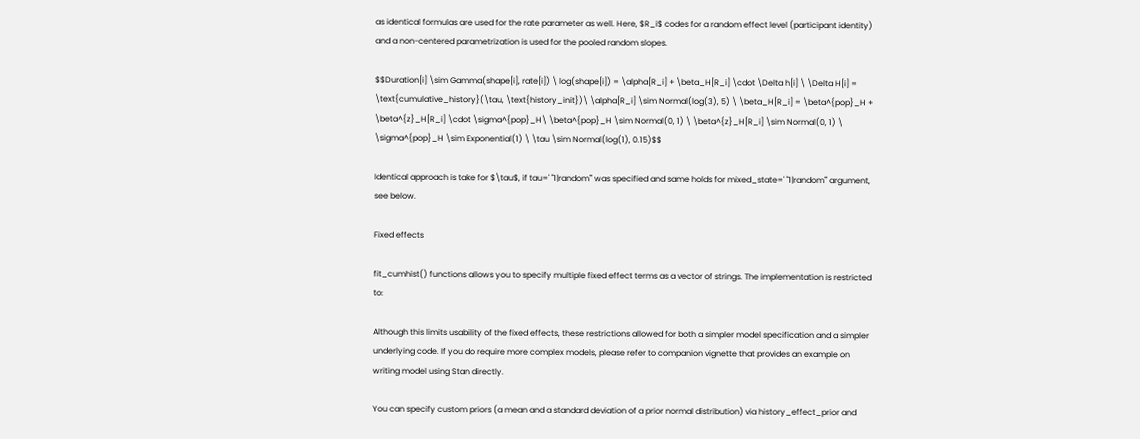as identical formulas are used for the rate parameter as well. Here, $R_i$ codes for a random effect level (participant identity) and a non-centered parametrization is used for the pooled random slopes.

$$Duration[i] \sim Gamma(shape[i], rate[i]) \ log(shape[i]) = \alpha[R_i] + \beta_H[R_i] \cdot \Delta h[i] \ \Delta H[i] = \text{cumulative_history}(\tau, \text{history_init})\ \alpha[R_i] \sim Normal(log(3), 5) \ \beta_H[R_i] = \beta^{pop}_H + \beta^{z}_H[R_i] \cdot \sigma^{pop}_H\ \beta^{pop}_H \sim Normal(0, 1) \ \beta^{z}_H[R_i] \sim Normal(0, 1) \ \sigma^{pop}_H \sim Exponential(1) \ \tau \sim Normal(log(1), 0.15)$$

Identical approach is take for $\tau$, if tau=' "1|random"' was specified and same holds for mixed_state=' "1|random"' argument, see below.

Fixed effects

fit_cumhist() functions allows you to specify multiple fixed effect terms as a vector of strings. The implementation is restricted to:

Although this limits usability of the fixed effects, these restrictions allowed for both a simpler model specification and a simpler underlying code. If you do require more complex models, please refer to companion vignette that provides an example on writing model using Stan directly.

You can specify custom priors (a mean and a standard deviation of a prior normal distribution) via history_effect_prior and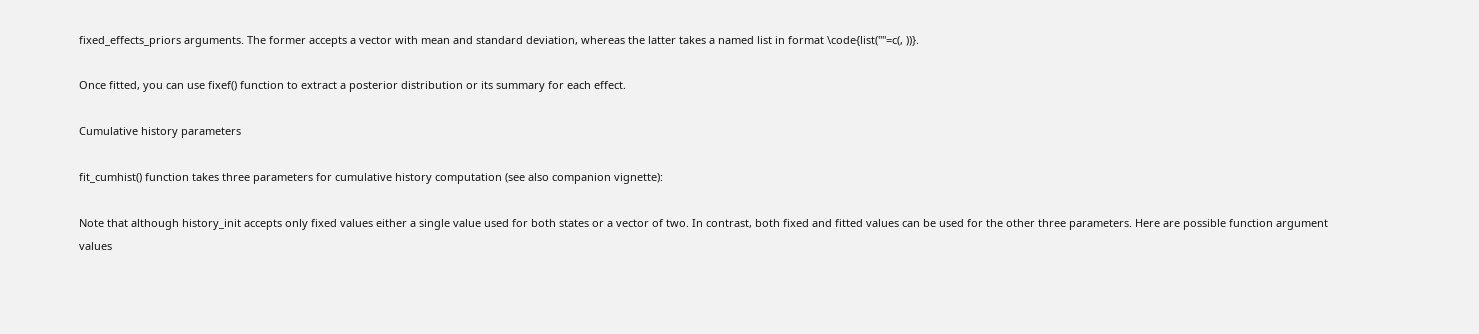fixed_effects_priors arguments. The former accepts a vector with mean and standard deviation, whereas the latter takes a named list in format \code{list(""=c(, ))}.

Once fitted, you can use fixef() function to extract a posterior distribution or its summary for each effect.

Cumulative history parameters

fit_cumhist() function takes three parameters for cumulative history computation (see also companion vignette):

Note that although history_init accepts only fixed values either a single value used for both states or a vector of two. In contrast, both fixed and fitted values can be used for the other three parameters. Here are possible function argument values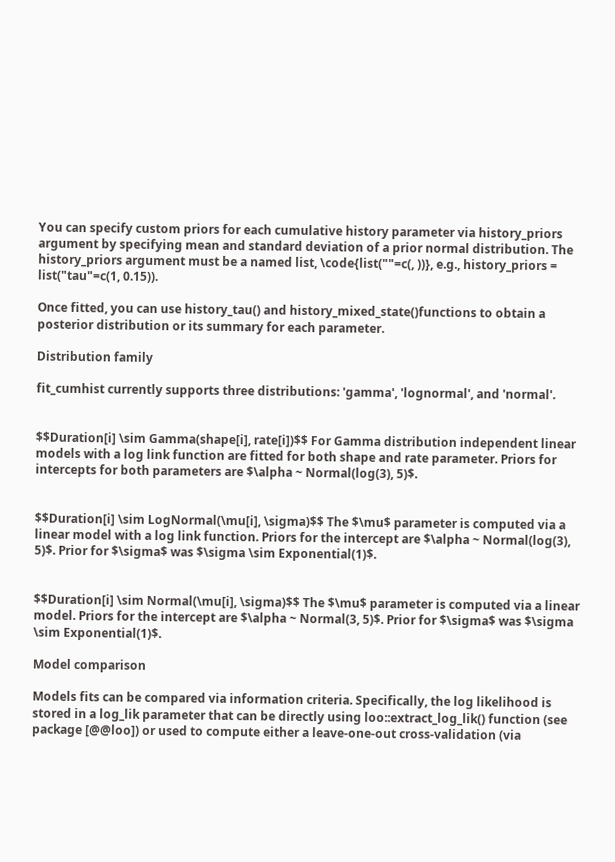You can specify custom priors for each cumulative history parameter via history_priors argument by specifying mean and standard deviation of a prior normal distribution. The history_priors argument must be a named list, \code{list(""=c(, ))}, e.g., history_priors = list("tau"=c(1, 0.15)).

Once fitted, you can use history_tau() and history_mixed_state()functions to obtain a posterior distribution or its summary for each parameter.

Distribution family

fit_cumhist currently supports three distributions: 'gamma', 'lognormal', and 'normal'.


$$Duration[i] \sim Gamma(shape[i], rate[i])$$ For Gamma distribution independent linear models with a log link function are fitted for both shape and rate parameter. Priors for intercepts for both parameters are $\alpha ~ Normal(log(3), 5)$.


$$Duration[i] \sim LogNormal(\mu[i], \sigma)$$ The $\mu$ parameter is computed via a linear model with a log link function. Priors for the intercept are $\alpha ~ Normal(log(3), 5)$. Prior for $\sigma$ was $\sigma \sim Exponential(1)$.


$$Duration[i] \sim Normal(\mu[i], \sigma)$$ The $\mu$ parameter is computed via a linear model. Priors for the intercept are $\alpha ~ Normal(3, 5)$. Prior for $\sigma$ was $\sigma \sim Exponential(1)$.

Model comparison

Models fits can be compared via information criteria. Specifically, the log likelihood is stored in a log_lik parameter that can be directly using loo::extract_log_lik() function (see package [@@loo]) or used to compute either a leave-one-out cross-validation (via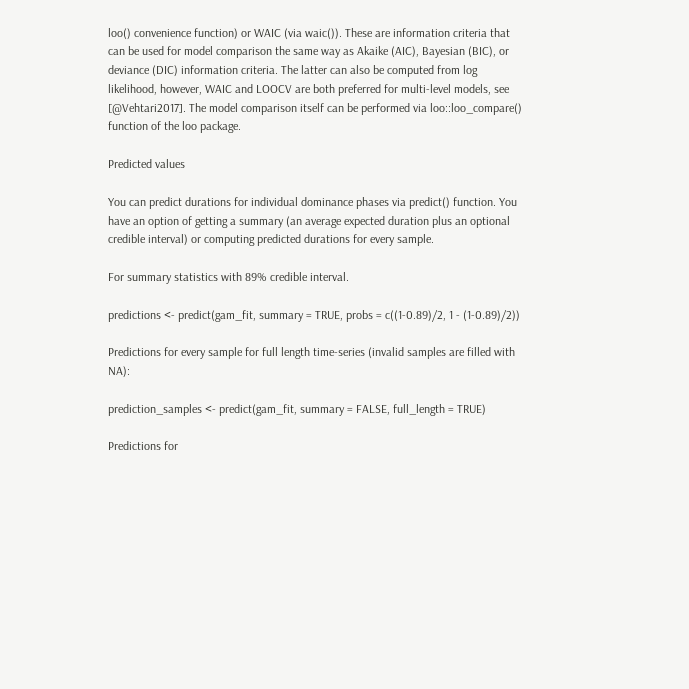loo() convenience function) or WAIC (via waic()). These are information criteria that can be used for model comparison the same way as Akaike (AIC), Bayesian (BIC), or deviance (DIC) information criteria. The latter can also be computed from log likelihood, however, WAIC and LOOCV are both preferred for multi-level models, see [@Vehtari2017]. The model comparison itself can be performed via loo::loo_compare() function of the loo package.

Predicted values

You can predict durations for individual dominance phases via predict() function. You have an option of getting a summary (an average expected duration plus an optional credible interval) or computing predicted durations for every sample.

For summary statistics with 89% credible interval.

predictions <- predict(gam_fit, summary = TRUE, probs = c((1-0.89)/2, 1 - (1-0.89)/2))

Predictions for every sample for full length time-series (invalid samples are filled with NA):

prediction_samples <- predict(gam_fit, summary = FALSE, full_length = TRUE)

Predictions for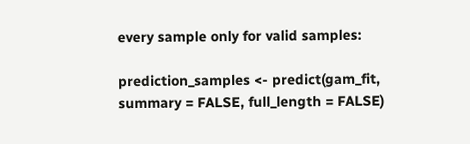every sample only for valid samples:

prediction_samples <- predict(gam_fit, summary = FALSE, full_length = FALSE)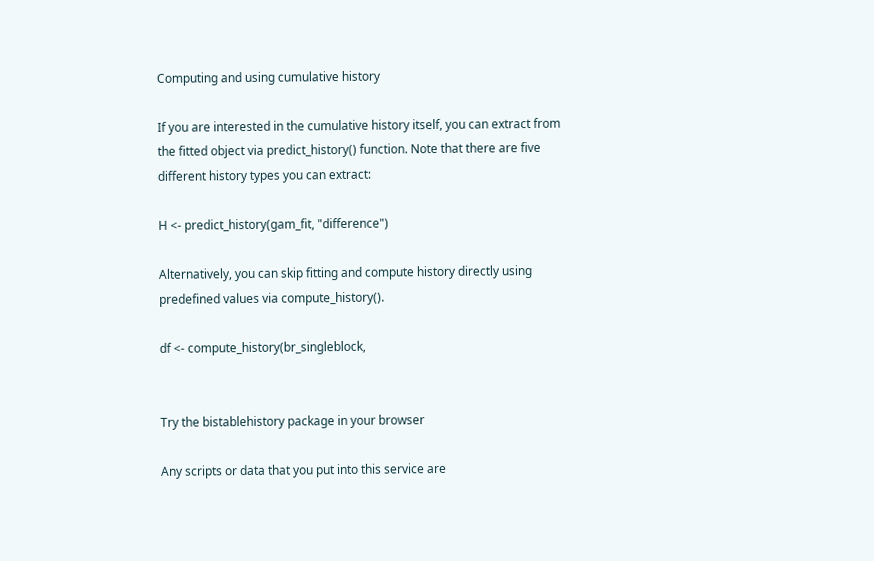Computing and using cumulative history

If you are interested in the cumulative history itself, you can extract from the fitted object via predict_history() function. Note that there are five different history types you can extract:

H <- predict_history(gam_fit, "difference")

Alternatively, you can skip fitting and compute history directly using predefined values via compute_history().

df <- compute_history(br_singleblock,


Try the bistablehistory package in your browser

Any scripts or data that you put into this service are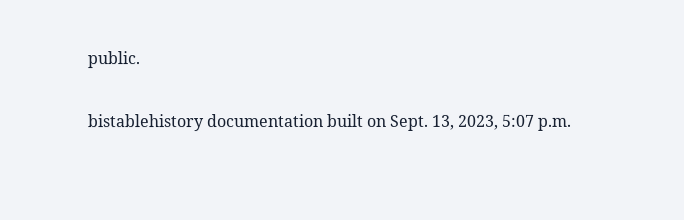public.

bistablehistory documentation built on Sept. 13, 2023, 5:07 p.m.